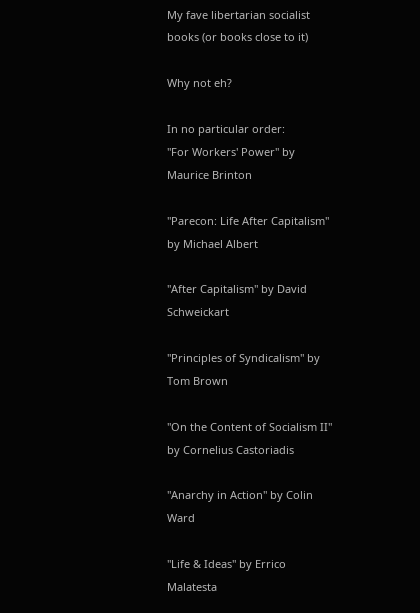My fave libertarian socialist books (or books close to it)

Why not eh?

In no particular order:
"For Workers' Power" by Maurice Brinton

"Parecon: Life After Capitalism" by Michael Albert

"After Capitalism" by David Schweickart

"Principles of Syndicalism" by Tom Brown

"On the Content of Socialism II" by Cornelius Castoriadis

"Anarchy in Action" by Colin Ward

"Life & Ideas" by Errico Malatesta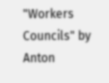"Workers Councils" by Anton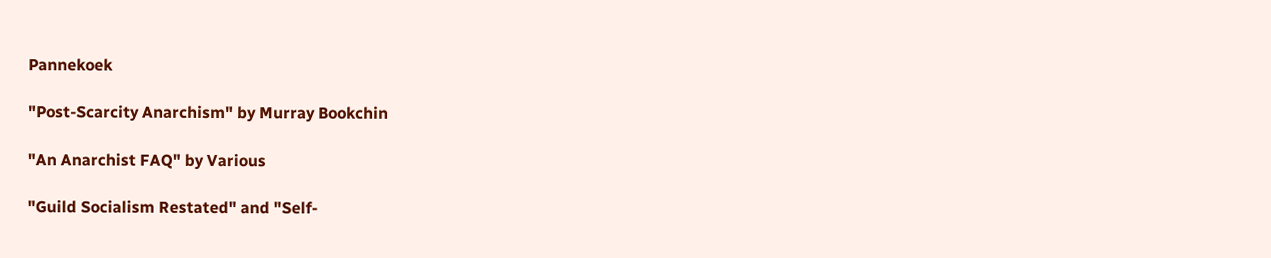Pannekoek

"Post-Scarcity Anarchism" by Murray Bookchin

"An Anarchist FAQ" by Various

"Guild Socialism Restated" and "Self-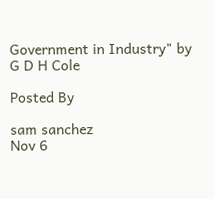Government in Industry" by G D H Cole

Posted By

sam sanchez
Nov 6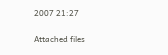2007 21:27


Attached files